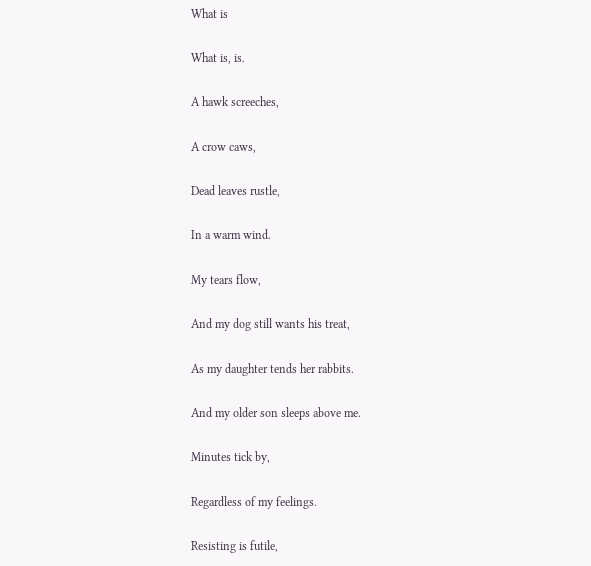What is

What is, is.

A hawk screeches,

A crow caws,

Dead leaves rustle,

In a warm wind.

My tears flow,

And my dog still wants his treat,

As my daughter tends her rabbits.

And my older son sleeps above me.

Minutes tick by,

Regardless of my feelings.

Resisting is futile,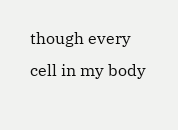though every cell in my body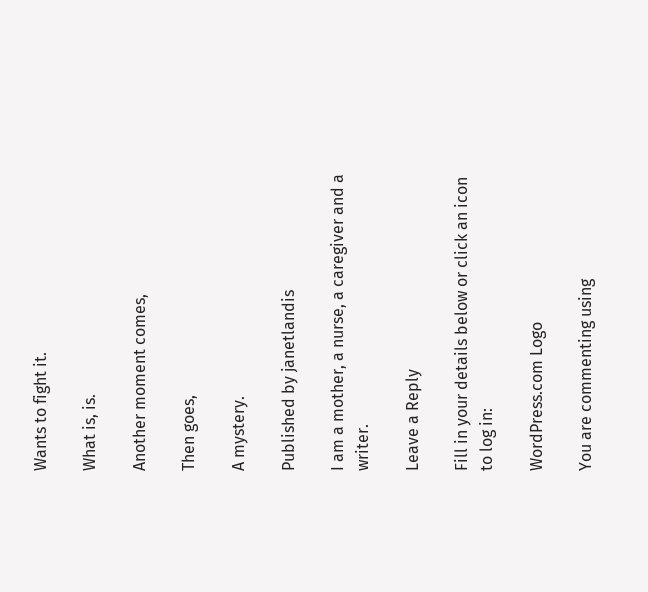Wants to fight it.

What is, is.

Another moment comes,

Then goes,

A mystery.

Published by janetlandis

I am a mother, a nurse, a caregiver and a writer.

Leave a Reply

Fill in your details below or click an icon to log in:

WordPress.com Logo

You are commenting using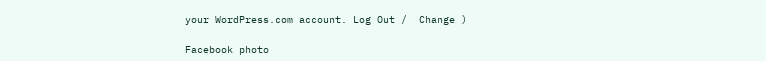your WordPress.com account. Log Out /  Change )

Facebook photo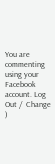You are commenting using your Facebook account. Log Out /  Change )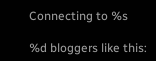Connecting to %s

%d bloggers like this: